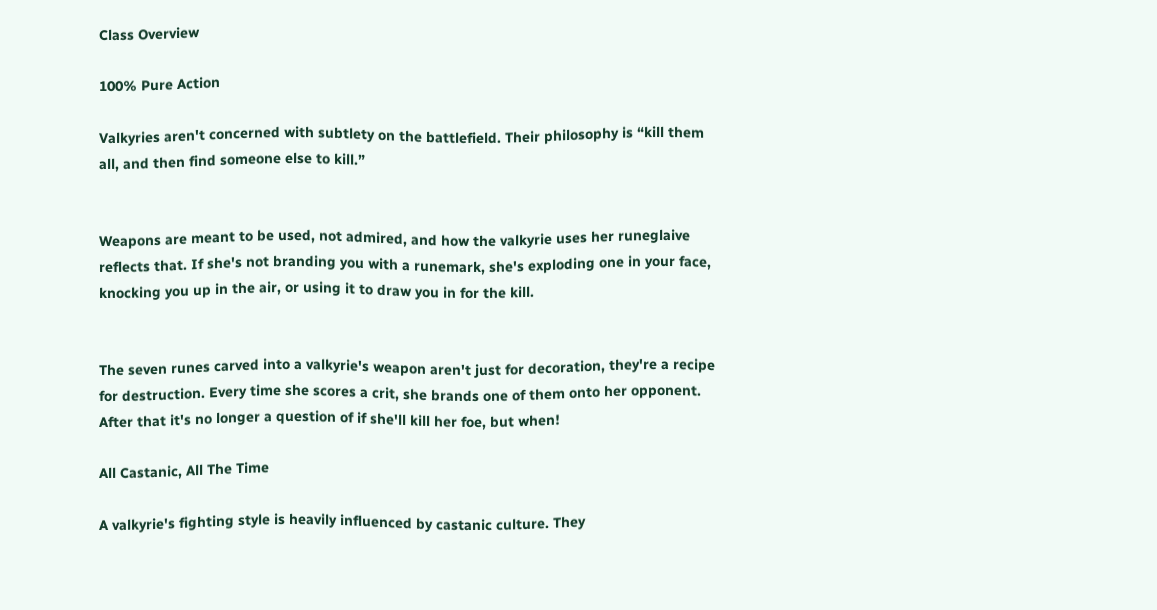Class Overview

100% Pure Action

Valkyries aren't concerned with subtlety on the battlefield. Their philosophy is “kill them all, and then find someone else to kill.”


Weapons are meant to be used, not admired, and how the valkyrie uses her runeglaive reflects that. If she's not branding you with a runemark, she's exploding one in your face, knocking you up in the air, or using it to draw you in for the kill.


The seven runes carved into a valkyrie's weapon aren't just for decoration, they're a recipe for destruction. Every time she scores a crit, she brands one of them onto her opponent. After that it's no longer a question of if she'll kill her foe, but when!

All Castanic, All The Time

A valkyrie's fighting style is heavily influenced by castanic culture. They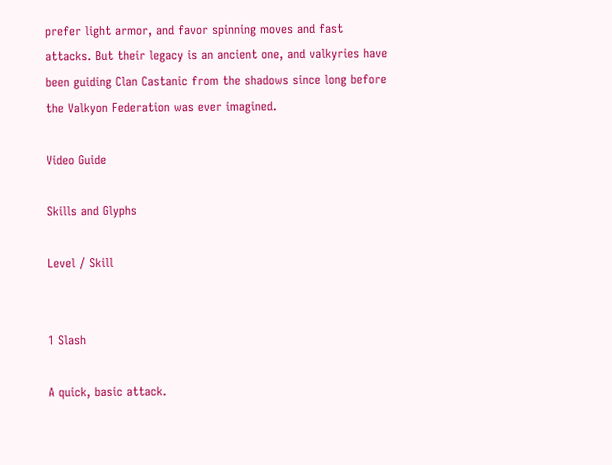prefer light armor, and favor spinning moves and fast attacks. But their legacy is an ancient one, and valkyries have been guiding Clan Castanic from the shadows since long before the Valkyon Federation was ever imagined.

Video Guide

Skills and Glyphs

Level / Skill


1 Slash

A quick, basic attack.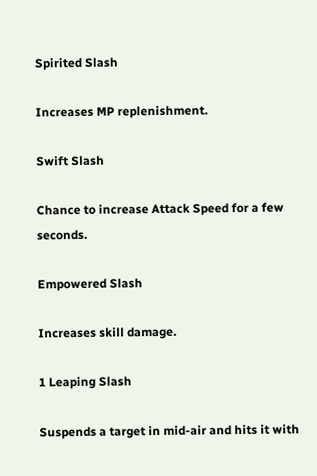Spirited Slash

Increases MP replenishment.

Swift Slash

Chance to increase Attack Speed for a few seconds.

Empowered Slash

Increases skill damage.

1 Leaping Slash

Suspends a target in mid-air and hits it with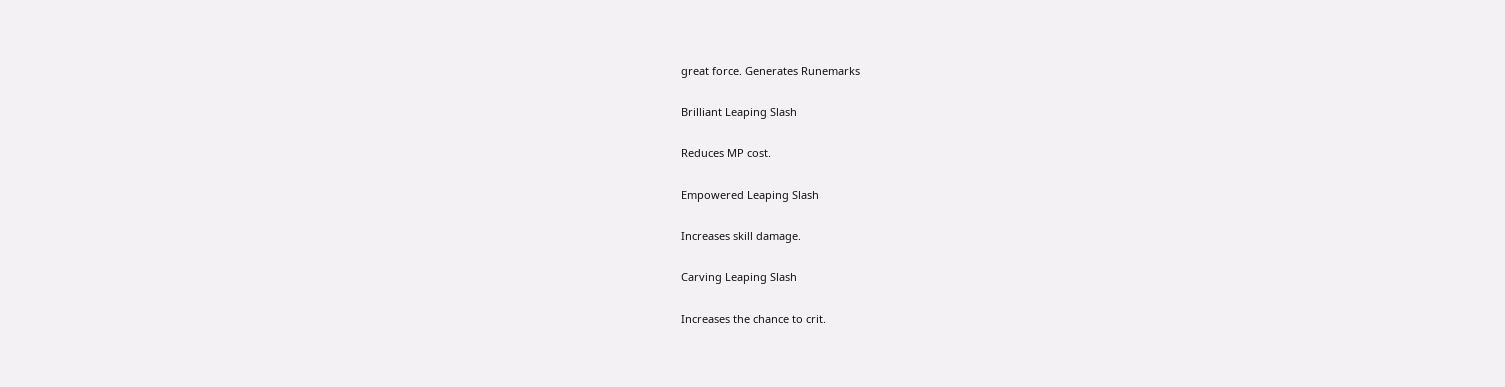great force. Generates Runemarks

Brilliant Leaping Slash

Reduces MP cost.

Empowered Leaping Slash

Increases skill damage.

Carving Leaping Slash

Increases the chance to crit.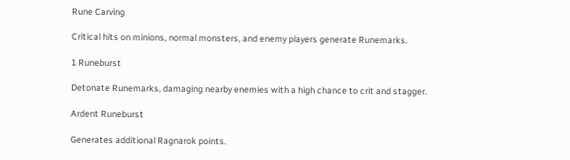Rune Carving

Critical hits on minions, normal monsters, and enemy players generate Runemarks.

1 Runeburst

Detonate Runemarks, damaging nearby enemies with a high chance to crit and stagger.

Ardent Runeburst

Generates additional Ragnarok points.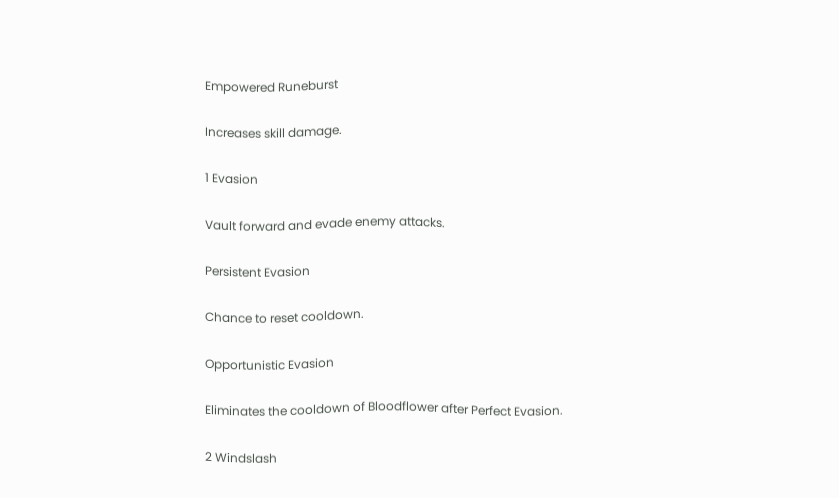Empowered Runeburst

Increases skill damage.

1 Evasion

Vault forward and evade enemy attacks.

Persistent Evasion

Chance to reset cooldown.

Opportunistic Evasion

Eliminates the cooldown of Bloodflower after Perfect Evasion.

2 Windslash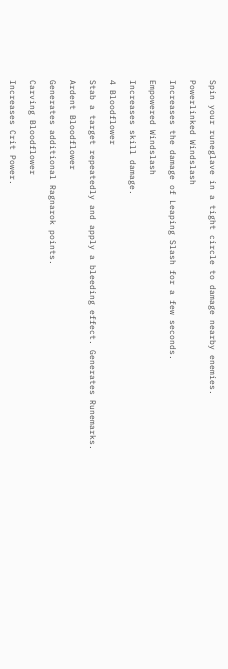Spin your runeglave in a tight circle to damage nearby enemies.

Powerlinked Windslash

Increases the damage of Leaping Slash for a few seconds.

Empowered Windslash

Increases skill damage.

4 Bloodflower

Stab a target repeatedly and apply a bleeding effect. Generates Runemarks.

Ardent Bloodflower

Generates additional Ragnarok points.

Carving Bloodflower

Increases Crit Power.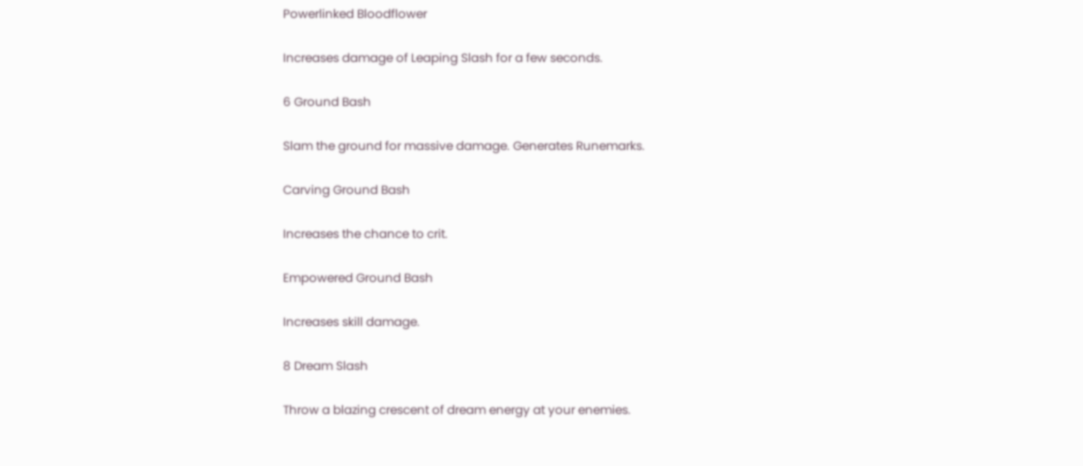Powerlinked Bloodflower

Increases damage of Leaping Slash for a few seconds.

6 Ground Bash

Slam the ground for massive damage. Generates Runemarks.

Carving Ground Bash

Increases the chance to crit.

Empowered Ground Bash

Increases skill damage.

8 Dream Slash

Throw a blazing crescent of dream energy at your enemies.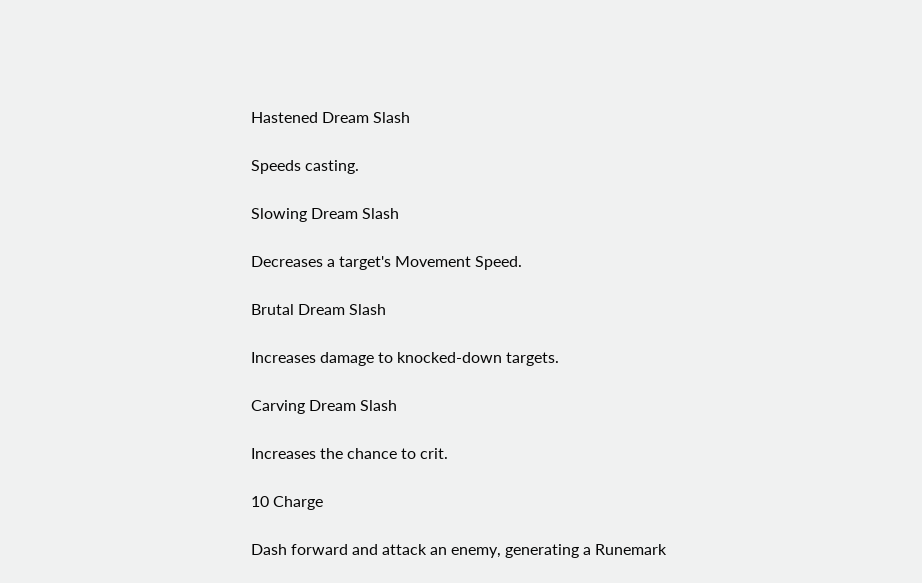Hastened Dream Slash

Speeds casting.

Slowing Dream Slash

Decreases a target's Movement Speed.

Brutal Dream Slash

Increases damage to knocked-down targets.

Carving Dream Slash

Increases the chance to crit.

10 Charge

Dash forward and attack an enemy, generating a Runemark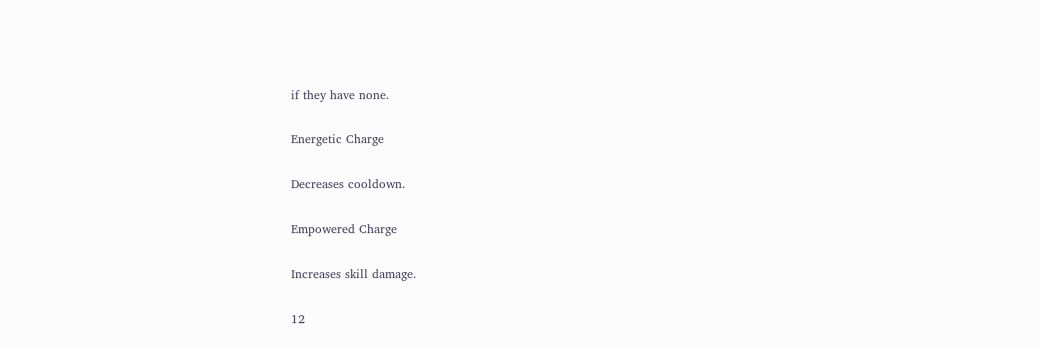if they have none.

Energetic Charge

Decreases cooldown.

Empowered Charge

Increases skill damage.

12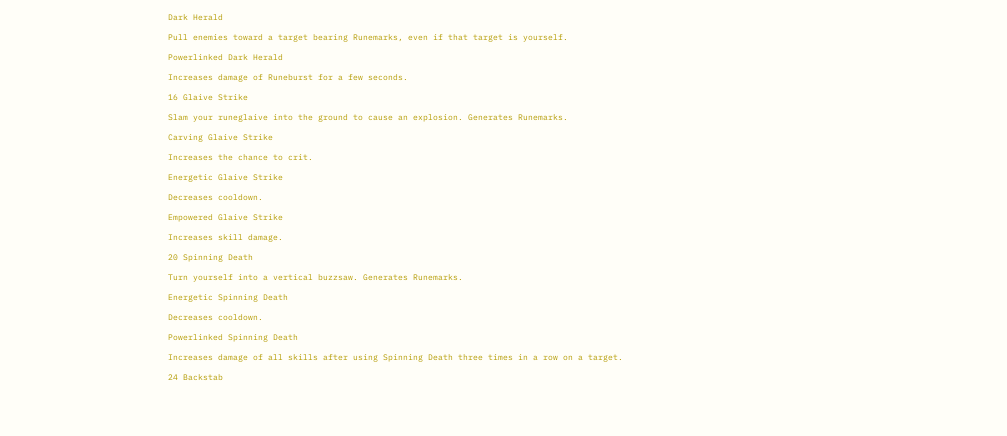Dark Herald

Pull enemies toward a target bearing Runemarks, even if that target is yourself.

Powerlinked Dark Herald

Increases damage of Runeburst for a few seconds.

16 Glaive Strike

Slam your runeglaive into the ground to cause an explosion. Generates Runemarks.

Carving Glaive Strike

Increases the chance to crit.

Energetic Glaive Strike

Decreases cooldown.

Empowered Glaive Strike

Increases skill damage.

20 Spinning Death

Turn yourself into a vertical buzzsaw. Generates Runemarks.

Energetic Spinning Death

Decreases cooldown.

Powerlinked Spinning Death

Increases damage of all skills after using Spinning Death three times in a row on a target.

24 Backstab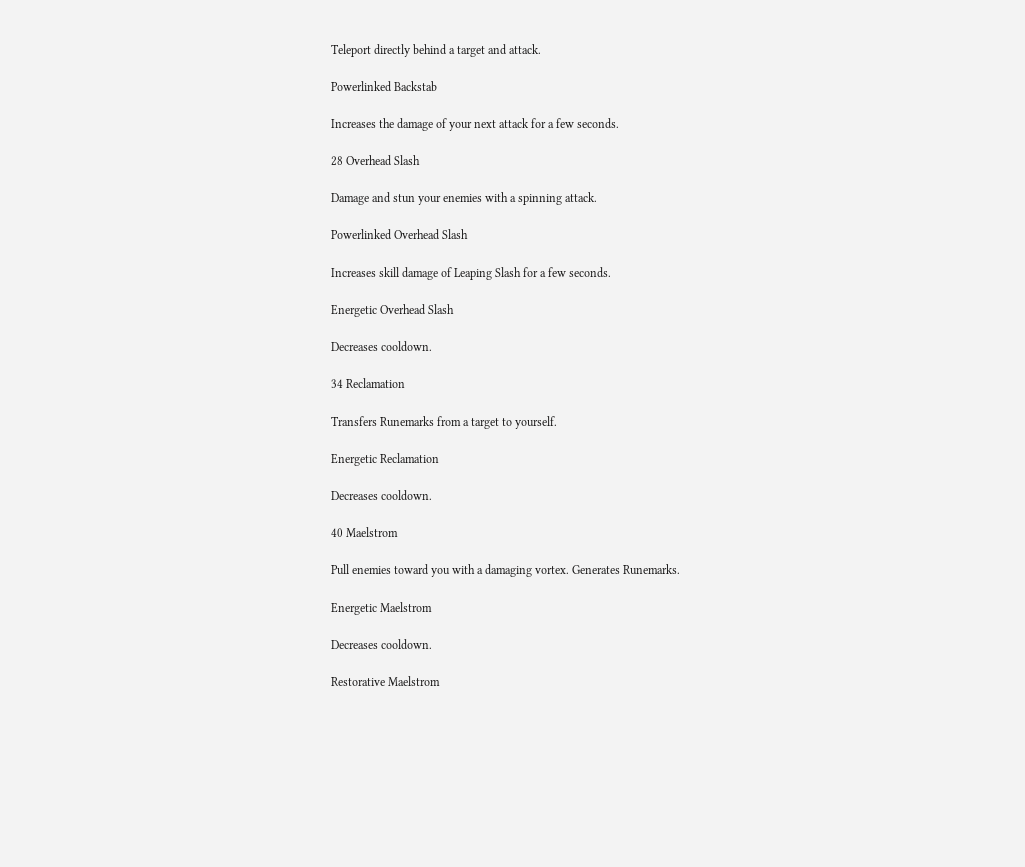Teleport directly behind a target and attack.

Powerlinked Backstab

Increases the damage of your next attack for a few seconds.

28 Overhead Slash

Damage and stun your enemies with a spinning attack.

Powerlinked Overhead Slash

Increases skill damage of Leaping Slash for a few seconds.

Energetic Overhead Slash

Decreases cooldown.

34 Reclamation

Transfers Runemarks from a target to yourself.

Energetic Reclamation

Decreases cooldown.

40 Maelstrom

Pull enemies toward you with a damaging vortex. Generates Runemarks.

Energetic Maelstrom

Decreases cooldown.

Restorative Maelstrom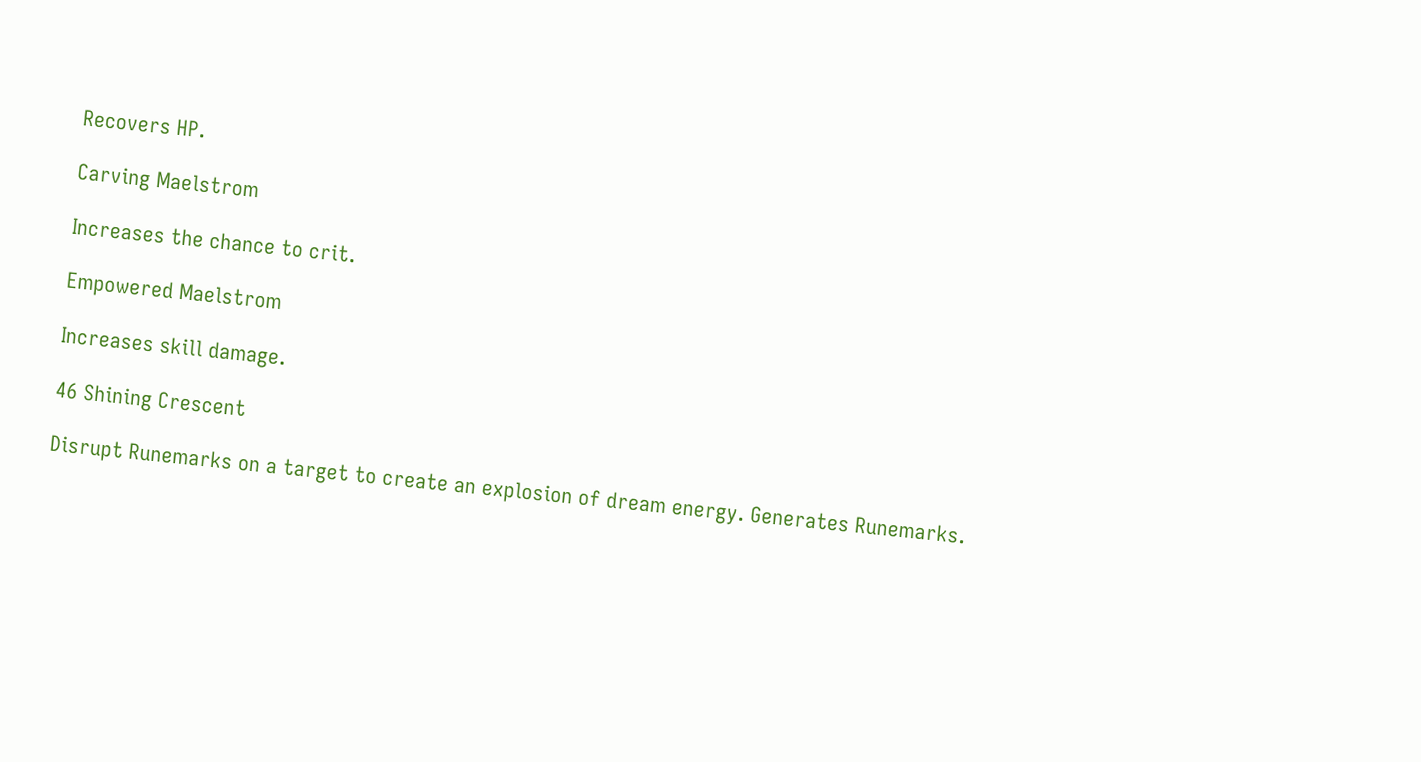Recovers HP.

Carving Maelstrom

Increases the chance to crit.

Empowered Maelstrom

Increases skill damage.

46 Shining Crescent

Disrupt Runemarks on a target to create an explosion of dream energy. Generates Runemarks.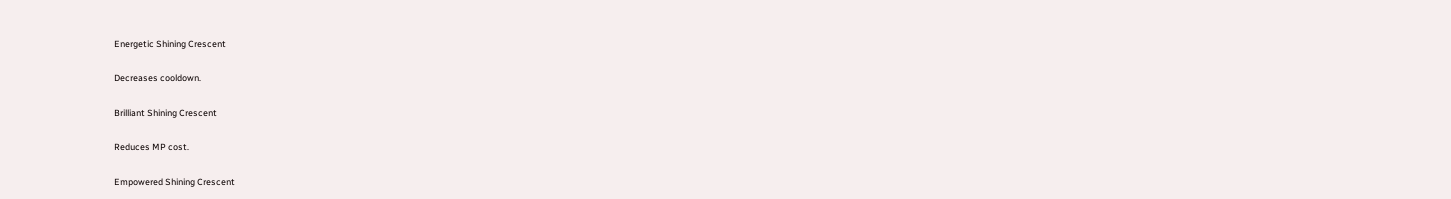Energetic Shining Crescent

Decreases cooldown.

Brilliant Shining Crescent

Reduces MP cost.

Empowered Shining Crescent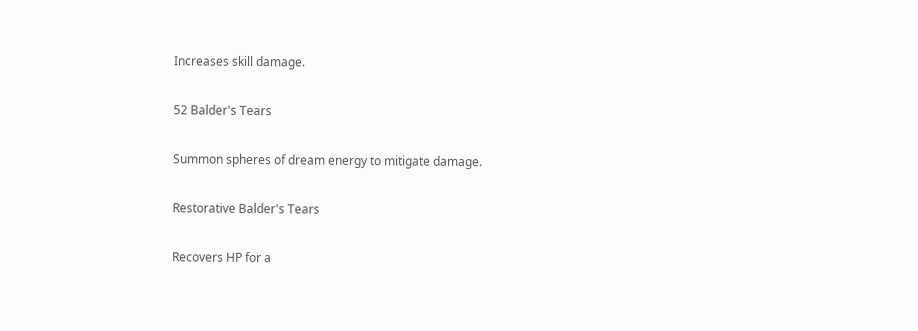Increases skill damage.

52 Balder's Tears

Summon spheres of dream energy to mitigate damage.

Restorative Balder's Tears

Recovers HP for a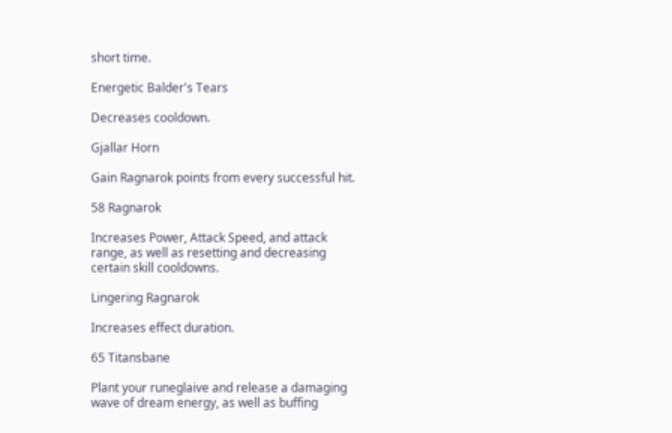short time.

Energetic Balder's Tears

Decreases cooldown.

Gjallar Horn

Gain Ragnarok points from every successful hit.

58 Ragnarok

Increases Power, Attack Speed, and attack range, as well as resetting and decreasing certain skill cooldowns.

Lingering Ragnarok

Increases effect duration.

65 Titansbane

Plant your runeglaive and release a damaging wave of dream energy, as well as buffing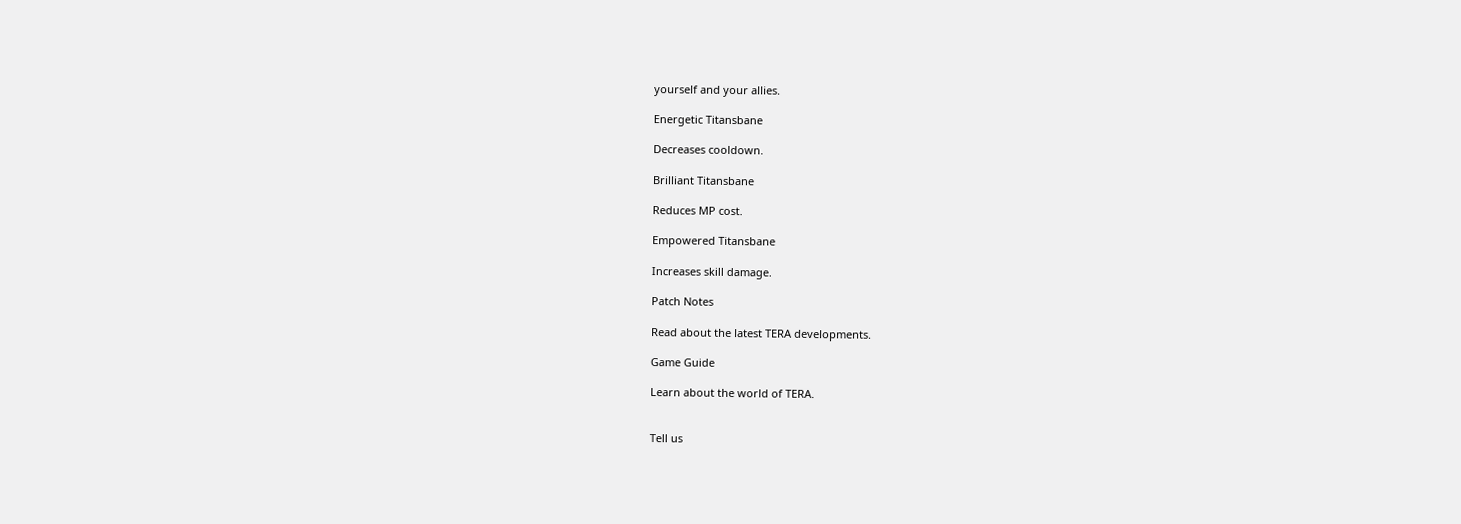yourself and your allies.

Energetic Titansbane

Decreases cooldown.

Brilliant Titansbane

Reduces MP cost.

Empowered Titansbane

Increases skill damage.

Patch Notes

Read about the latest TERA developments.

Game Guide

Learn about the world of TERA.


Tell us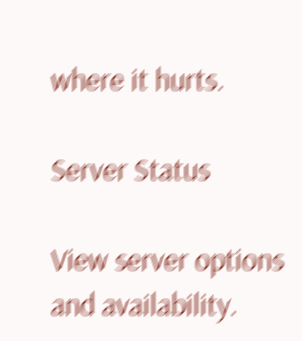where it hurts.

Server Status

View server options and availability.